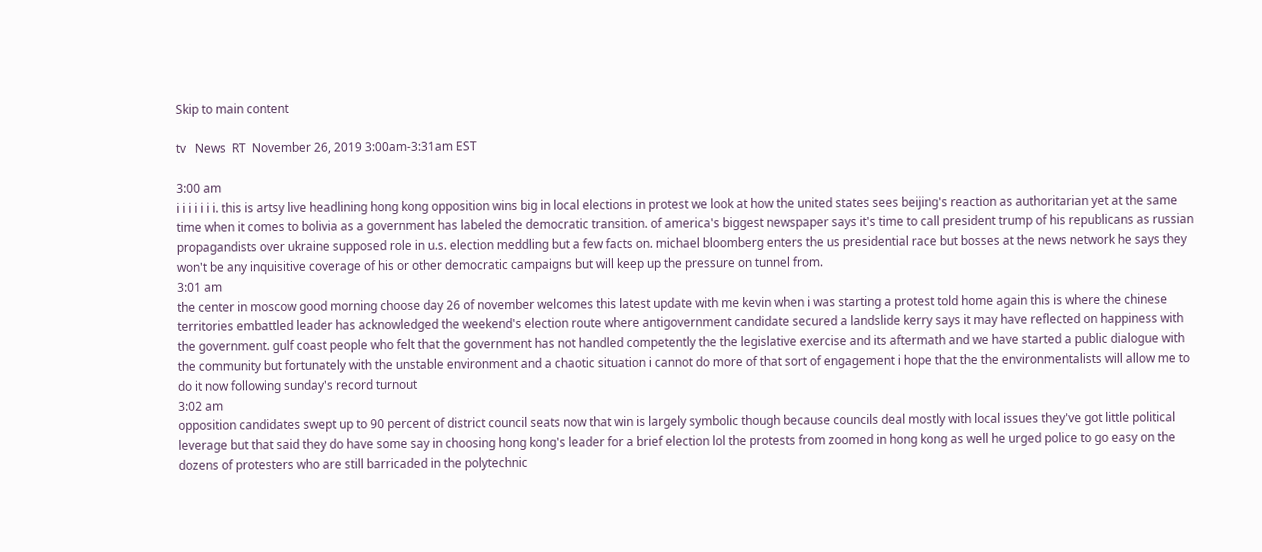Skip to main content

tv   News  RT  November 26, 2019 3:00am-3:31am EST

3:00 am
i i i i i i i. this is artsy live headlining hong kong opposition wins big in local elections in protest we look at how the united states sees beijing's reaction as authoritarian yet at the same time when it comes to bolivia as a government has labeled the democratic transition. of america's biggest newspaper says it's time to call president trump of his republicans as russian propagandists over ukraine supposed role in u.s. election meddling but a few facts on. michael bloomberg enters the us presidential race but bosses at the news network he says they won't be any inquisitive coverage of his or other democratic campaigns but will keep up the pressure on tunnel from.
3:01 am
the center in moscow good morning choose day 26 of november welcomes this latest update with me kevin when i was starting a protest told home again this is where the chinese territories embattled leader has acknowledged the weekend's election route where antigovernment candidate secured a landslide kerry says it may have reflected on happiness with the government. gulf coast people who felt that the government has not handled competently the the legislative exercise and its aftermath and we have started a public dialogue with the community but fortunately with the unstable environment and a chaotic situation i cannot do more of that sort of engagement i hope that the the environmentalists will allow me to do it now following sunday's record turnout
3:02 am
opposition candidates swept up to 90 percent of district council seats now that win is largely symbolic though because councils deal mostly with local issues they've got little political leverage but that said they do have some say in choosing hong kong's leader for a brief election lol the protests from zoomed in hong kong as well he urged police to go easy on the dozens of protesters who are still barricaded in the polytechnic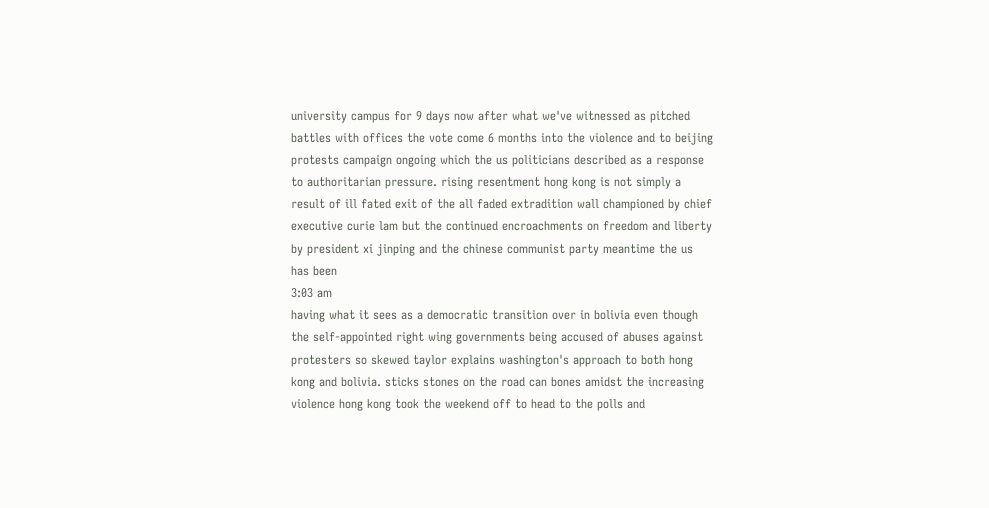university campus for 9 days now after what we've witnessed as pitched battles with offices the vote come 6 months into the violence and to beijing protests campaign ongoing which the us politicians described as a response to authoritarian pressure. rising resentment hong kong is not simply a result of ill fated exit of the all faded extradition wall championed by chief executive curie lam but the continued encroachments on freedom and liberty by president xi jinping and the chinese communist party meantime the us has been
3:03 am
having what it sees as a democratic transition over in bolivia even though the self-appointed right wing governments being accused of abuses against protesters so skewed taylor explains washington's approach to both hong kong and bolivia. sticks stones on the road can bones amidst the increasing violence hong kong took the weekend off to head to the polls and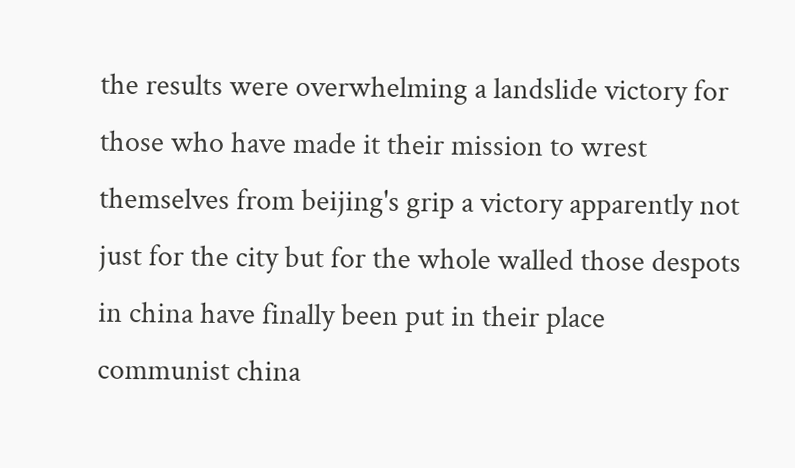the results were overwhelming a landslide victory for those who have made it their mission to wrest themselves from beijing's grip a victory apparently not just for the city but for the whole walled those despots in china have finally been put in their place communist china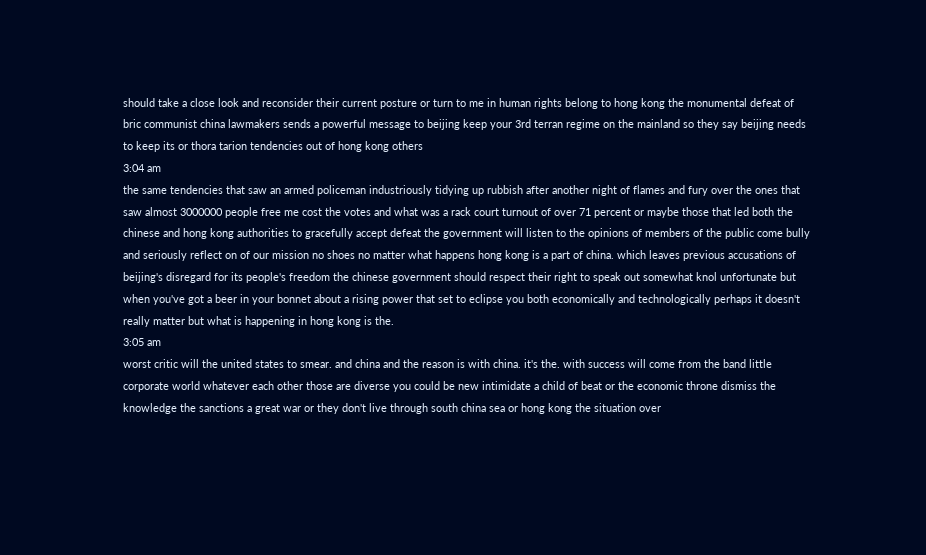should take a close look and reconsider their current posture or turn to me in human rights belong to hong kong the monumental defeat of bric communist china lawmakers sends a powerful message to beijing keep your 3rd terran regime on the mainland so they say beijing needs to keep its or thora tarion tendencies out of hong kong others
3:04 am
the same tendencies that saw an armed policeman industriously tidying up rubbish after another night of flames and fury over the ones that saw almost 3000000 people free me cost the votes and what was a rack court turnout of over 71 percent or maybe those that led both the chinese and hong kong authorities to gracefully accept defeat the government will listen to the opinions of members of the public come bully and seriously reflect on of our mission no shoes no matter what happens hong kong is a part of china. which leaves previous accusations of beijing's disregard for its people's freedom the chinese government should respect their right to speak out somewhat knol unfortunate but when you've got a beer in your bonnet about a rising power that set to eclipse you both economically and technologically perhaps it doesn't really matter but what is happening in hong kong is the.
3:05 am
worst critic will the united states to smear. and china and the reason is with china. it's the. with success will come from the band little corporate world whatever each other those are diverse you could be new intimidate a child of beat or the economic throne dismiss the knowledge the sanctions a great war or they don't live through south china sea or hong kong the situation over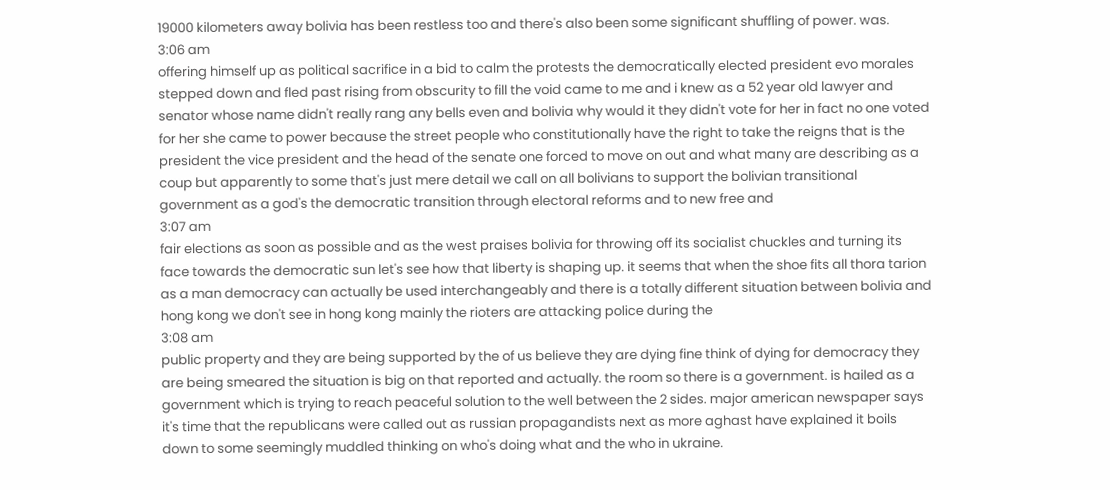19000 kilometers away bolivia has been restless too and there's also been some significant shuffling of power. was.
3:06 am
offering himself up as political sacrifice in a bid to calm the protests the democratically elected president evo morales stepped down and fled past rising from obscurity to fill the void came to me and i knew as a 52 year old lawyer and senator whose name didn't really rang any bells even and bolivia why would it they didn't vote for her in fact no one voted for her she came to power because the street people who constitutionally have the right to take the reigns that is the president the vice president and the head of the senate one forced to move on out and what many are describing as a coup but apparently to some that's just mere detail we call on all bolivians to support the bolivian transitional government as a god's the democratic transition through electoral reforms and to new free and
3:07 am
fair elections as soon as possible and as the west praises bolivia for throwing off its socialist chuckles and turning its face towards the democratic sun let's see how that liberty is shaping up. it seems that when the shoe fits all thora tarion as a man democracy can actually be used interchangeably and there is a totally different situation between bolivia and hong kong we don't see in hong kong mainly the rioters are attacking police during the
3:08 am
public property and they are being supported by the of us believe they are dying fine think of dying for democracy they are being smeared the situation is big on that reported and actually. the room so there is a government. is hailed as a government which is trying to reach peaceful solution to the well between the 2 sides. major american newspaper says it's time that the republicans were called out as russian propagandists next as more aghast have explained it boils down to some seemingly muddled thinking on who's doing what and the who in ukraine.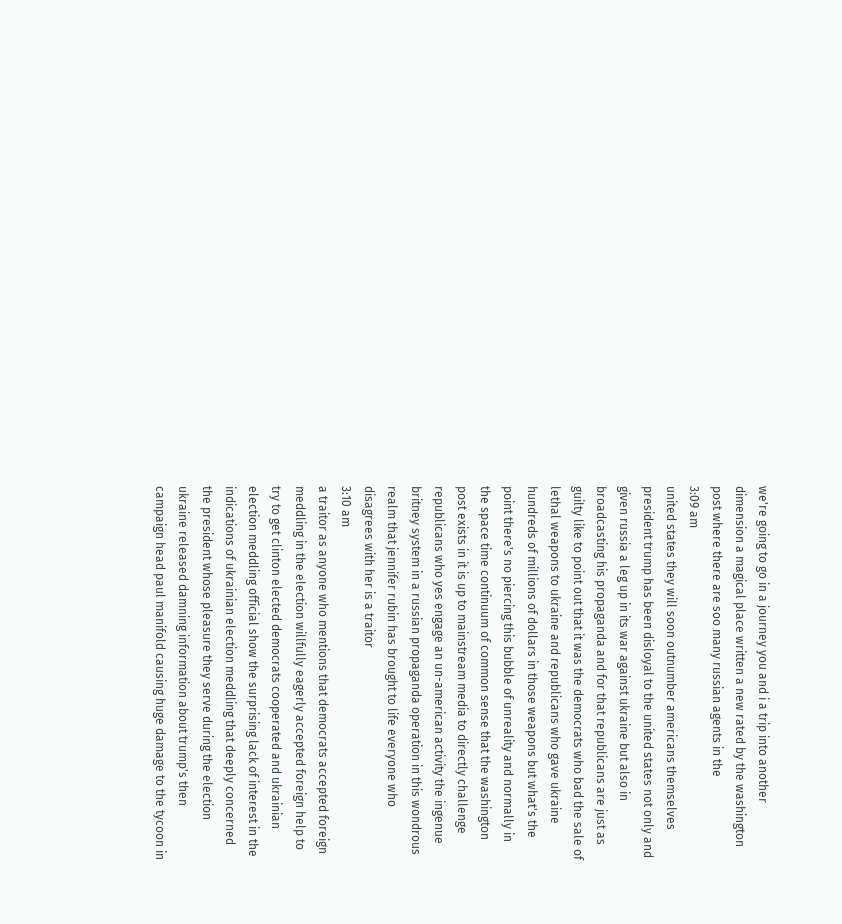we're going to go in a journey you and i a trip into another dimension a magical place written a new rated by the washington post where there are soo many russian agents in the
3:09 am
united states they will soon outnumber americans themselves president trump has been disloyal to the united states not only and given russia a leg up in its war against ukraine but also in broadcasting his propaganda and for that republicans are just as guilty like to point out that it was the democrats who bad the sale of lethal weapons to ukraine and republicans who gave ukraine hundreds of millions of dollars in those weapons but what's the point there's no piercing this bubble of unreality and normally in the space time continuum of common sense that the washington post exists in it is up to mainstream media to directly challenge republicans who yes engage an un-american activity the ingenue britney system in a russian propaganda operation in this wondrous realm that jennifer rubin has brought to life everyone who disagrees with her is a traitor
3:10 am
a traitor as anyone who mentions that democrats accepted foreign meddling in the election willfully eagerly accepted foreign help to try to get clinton elected democrats cooperated and ukrainian election meddling official show the surprising lack of interest in the indications of ukrainian election meddling that deeply concerned the president whose pleasure they serve during the election ukraine released damning information about trump's then campaign head paul manifold causing huge damage to the tycoon in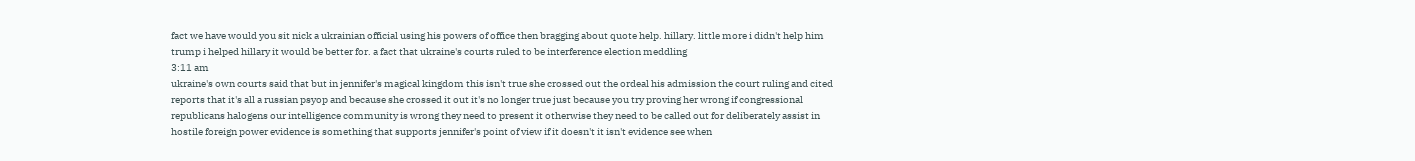fact we have would you sit nick a ukrainian official using his powers of office then bragging about quote help. hillary. little more i didn't help him trump i helped hillary it would be better for. a fact that ukraine's courts ruled to be interference election meddling
3:11 am
ukraine's own courts said that but in jennifer's magical kingdom this isn't true she crossed out the ordeal his admission the court ruling and cited reports that it's all a russian psyop and because she crossed it out it's no longer true just because you try proving her wrong if congressional republicans halogens our intelligence community is wrong they need to present it otherwise they need to be called out for deliberately assist in hostile foreign power evidence is something that supports jennifer's point of view if it doesn't it isn't evidence see when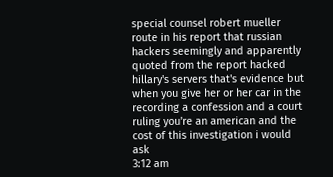special counsel robert mueller route in his report that russian hackers seemingly and apparently quoted from the report hacked hillary's servers that's evidence but when you give her or her car in the recording a confession and a court ruling you're an american and the cost of this investigation i would ask
3:12 am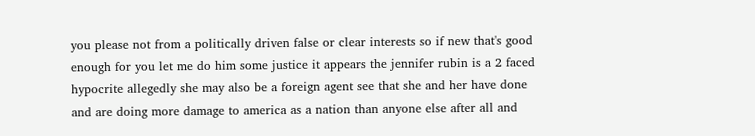you please not from a politically driven false or clear interests so if new that's good enough for you let me do him some justice it appears the jennifer rubin is a 2 faced hypocrite allegedly she may also be a foreign agent see that she and her have done and are doing more damage to america as a nation than anyone else after all and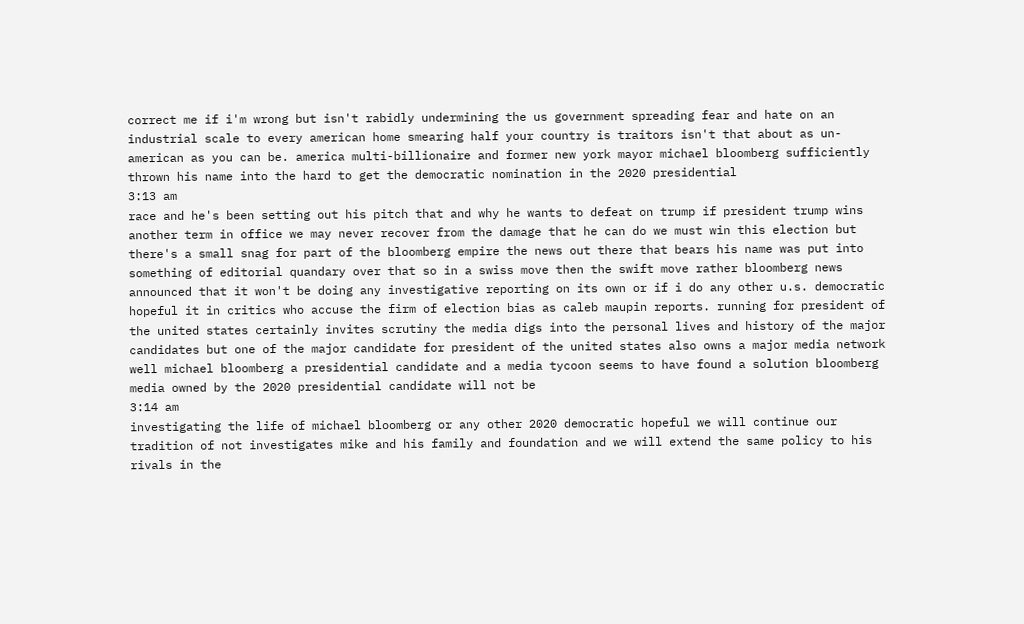correct me if i'm wrong but isn't rabidly undermining the us government spreading fear and hate on an industrial scale to every american home smearing half your country is traitors isn't that about as un-american as you can be. america multi-billionaire and former new york mayor michael bloomberg sufficiently thrown his name into the hard to get the democratic nomination in the 2020 presidential
3:13 am
race and he's been setting out his pitch that and why he wants to defeat on trump if president trump wins another term in office we may never recover from the damage that he can do we must win this election but there's a small snag for part of the bloomberg empire the news out there that bears his name was put into something of editorial quandary over that so in a swiss move then the swift move rather bloomberg news announced that it won't be doing any investigative reporting on its own or if i do any other u.s. democratic hopeful it in critics who accuse the firm of election bias as caleb maupin reports. running for president of the united states certainly invites scrutiny the media digs into the personal lives and history of the major candidates but one of the major candidate for president of the united states also owns a major media network well michael bloomberg a presidential candidate and a media tycoon seems to have found a solution bloomberg media owned by the 2020 presidential candidate will not be
3:14 am
investigating the life of michael bloomberg or any other 2020 democratic hopeful we will continue our tradition of not investigates mike and his family and foundation and we will extend the same policy to his rivals in the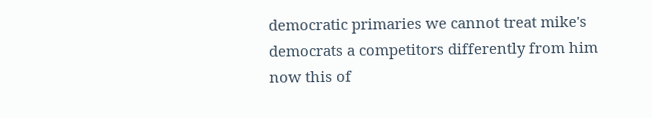democratic primaries we cannot treat mike's democrats a competitors differently from him now this of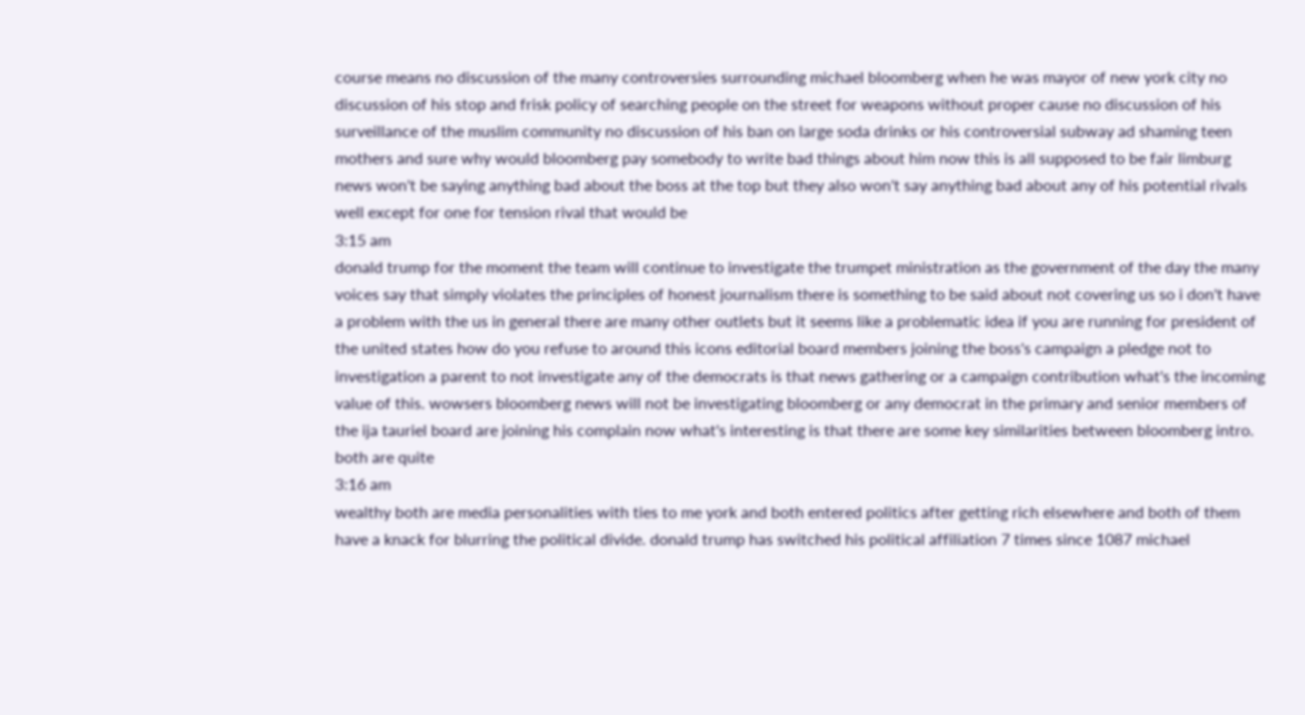course means no discussion of the many controversies surrounding michael bloomberg when he was mayor of new york city no discussion of his stop and frisk policy of searching people on the street for weapons without proper cause no discussion of his surveillance of the muslim community no discussion of his ban on large soda drinks or his controversial subway ad shaming teen mothers and sure why would bloomberg pay somebody to write bad things about him now this is all supposed to be fair limburg news won't be saying anything bad about the boss at the top but they also won't say anything bad about any of his potential rivals well except for one for tension rival that would be
3:15 am
donald trump for the moment the team will continue to investigate the trumpet ministration as the government of the day the many voices say that simply violates the principles of honest journalism there is something to be said about not covering us so i don't have a problem with the us in general there are many other outlets but it seems like a problematic idea if you are running for president of the united states how do you refuse to around this icons editorial board members joining the boss's campaign a pledge not to investigation a parent to not investigate any of the democrats is that news gathering or a campaign contribution what's the incoming value of this. wowsers bloomberg news will not be investigating bloomberg or any democrat in the primary and senior members of the ija tauriel board are joining his complain now what's interesting is that there are some key similarities between bloomberg intro. both are quite
3:16 am
wealthy both are media personalities with ties to me york and both entered politics after getting rich elsewhere and both of them have a knack for blurring the political divide. donald trump has switched his political affiliation 7 times since 1087 michael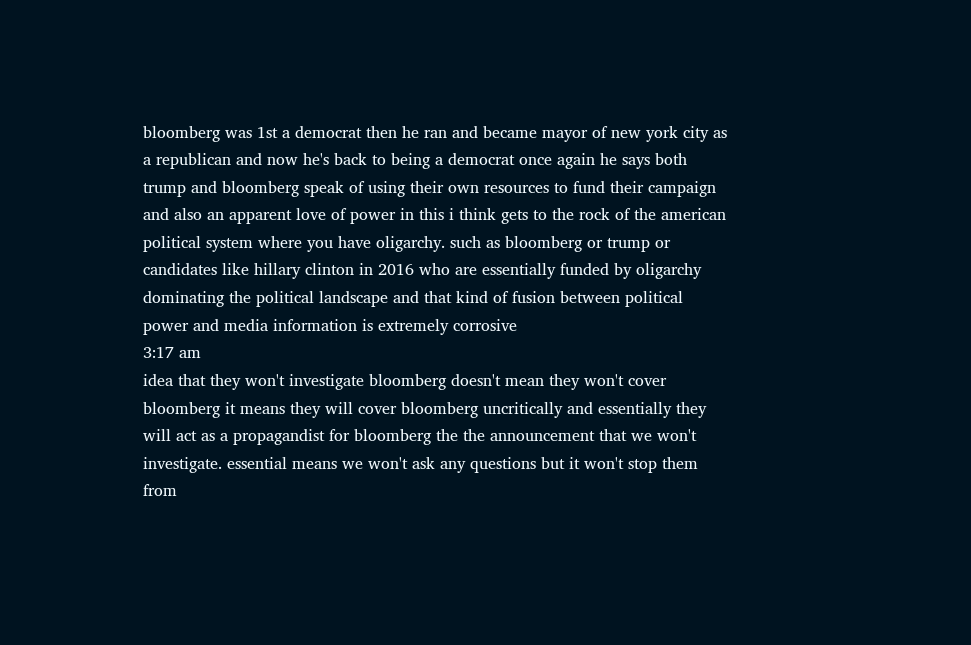bloomberg was 1st a democrat then he ran and became mayor of new york city as a republican and now he's back to being a democrat once again he says both trump and bloomberg speak of using their own resources to fund their campaign and also an apparent love of power in this i think gets to the rock of the american political system where you have oligarchy. such as bloomberg or trump or candidates like hillary clinton in 2016 who are essentially funded by oligarchy dominating the political landscape and that kind of fusion between political power and media information is extremely corrosive
3:17 am
idea that they won't investigate bloomberg doesn't mean they won't cover bloomberg it means they will cover bloomberg uncritically and essentially they will act as a propagandist for bloomberg the the announcement that we won't investigate. essential means we won't ask any questions but it won't stop them from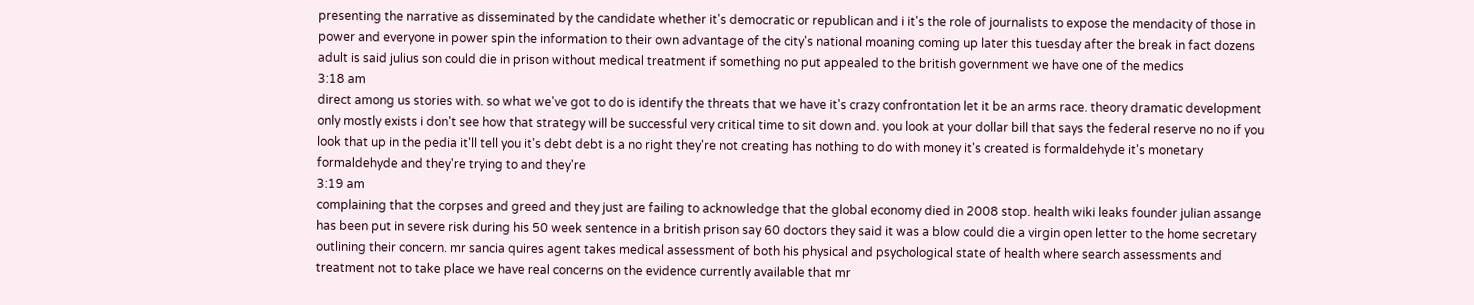presenting the narrative as disseminated by the candidate whether it's democratic or republican and i it's the role of journalists to expose the mendacity of those in power and everyone in power spin the information to their own advantage of the city's national moaning coming up later this tuesday after the break in fact dozens adult is said julius son could die in prison without medical treatment if something no put appealed to the british government we have one of the medics
3:18 am
direct among us stories with. so what we've got to do is identify the threats that we have it's crazy confrontation let it be an arms race. theory dramatic development only mostly exists i don't see how that strategy will be successful very critical time to sit down and. you look at your dollar bill that says the federal reserve no no if you look that up in the pedia it'll tell you it's debt debt is a no right they're not creating has nothing to do with money it's created is formaldehyde it's monetary formaldehyde and they're trying to and they're
3:19 am
complaining that the corpses and greed and they just are failing to acknowledge that the global economy died in 2008 stop. health wiki leaks founder julian assange has been put in severe risk during his 50 week sentence in a british prison say 60 doctors they said it was a blow could die a virgin open letter to the home secretary outlining their concern. mr sancia quires agent takes medical assessment of both his physical and psychological state of health where search assessments and treatment not to take place we have real concerns on the evidence currently available that mr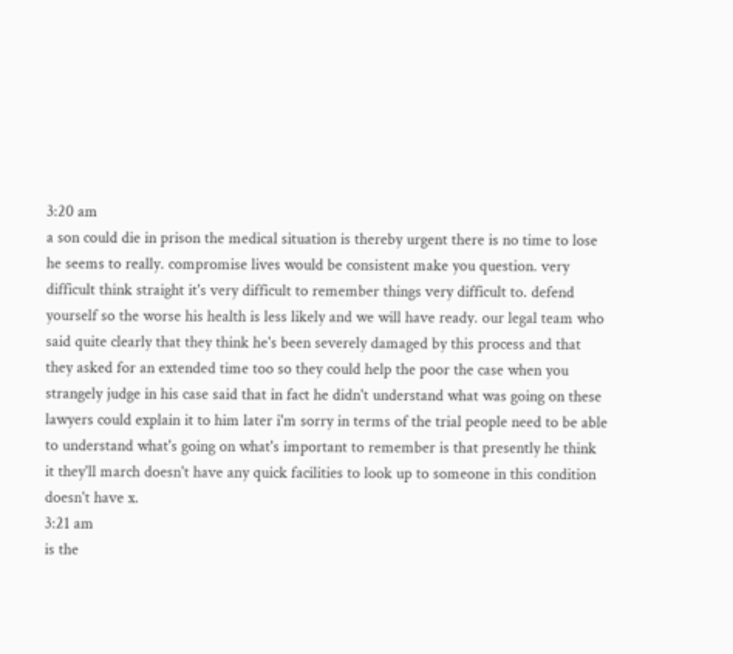3:20 am
a son could die in prison the medical situation is thereby urgent there is no time to lose he seems to really. compromise lives would be consistent make you question. very difficult think straight it's very difficult to remember things very difficult to. defend yourself so the worse his health is less likely and we will have ready. our legal team who said quite clearly that they think he's been severely damaged by this process and that they asked for an extended time too so they could help the poor the case when you strangely judge in his case said that in fact he didn't understand what was going on these lawyers could explain it to him later i'm sorry in terms of the trial people need to be able to understand what's going on what's important to remember is that presently he think it they'll march doesn't have any quick facilities to look up to someone in this condition doesn't have x.
3:21 am
is the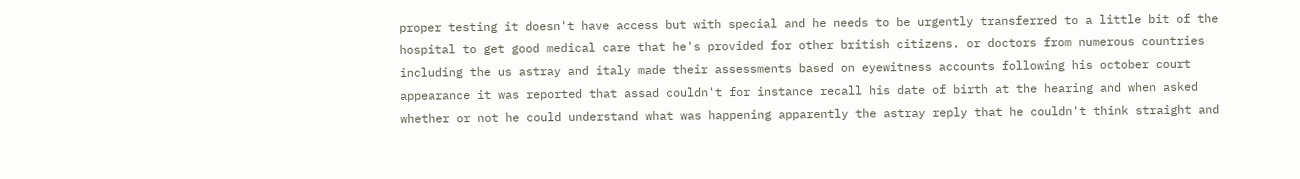proper testing it doesn't have access but with special and he needs to be urgently transferred to a little bit of the hospital to get good medical care that he's provided for other british citizens. or doctors from numerous countries including the us astray and italy made their assessments based on eyewitness accounts following his october court appearance it was reported that assad couldn't for instance recall his date of birth at the hearing and when asked whether or not he could understand what was happening apparently the astray reply that he couldn't think straight and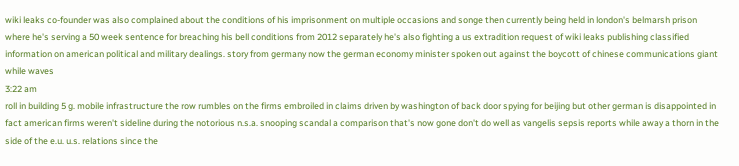wiki leaks co-founder was also complained about the conditions of his imprisonment on multiple occasions and songe then currently being held in london's belmarsh prison where he's serving a 50 week sentence for breaching his bell conditions from 2012 separately he's also fighting a us extradition request of wiki leaks publishing classified information on american political and military dealings. story from germany now the german economy minister spoken out against the boycott of chinese communications giant while waves
3:22 am
roll in building 5 g. mobile infrastructure the row rumbles on the firms embroiled in claims driven by washington of back door spying for beijing but other german is disappointed in fact american firms weren't sideline during the notorious n.s.a. snooping scandal a comparison that's now gone don't do well as vangelis sepsis reports while away a thorn in the side of the e.u. u.s. relations since the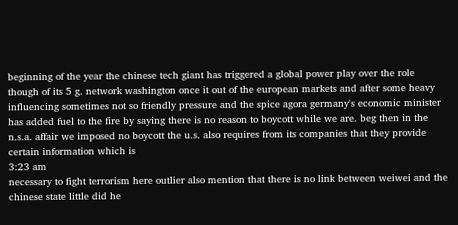beginning of the year the chinese tech giant has triggered a global power play over the role though of its 5 g. network washington once it out of the european markets and after some heavy influencing sometimes not so friendly pressure and the spice agora germany's economic minister has added fuel to the fire by saying there is no reason to boycott while we are. beg then in the n.s.a. affair we imposed no boycott the u.s. also requires from its companies that they provide certain information which is
3:23 am
necessary to fight terrorism here outlier also mention that there is no link between weiwei and the chinese state little did he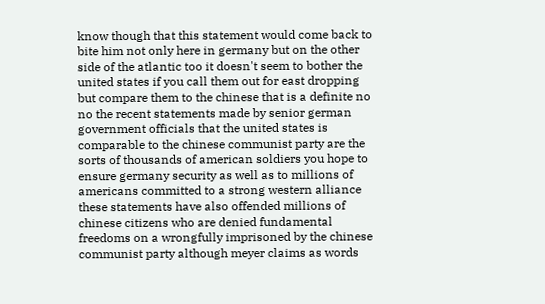know though that this statement would come back to bite him not only here in germany but on the other side of the atlantic too it doesn't seem to bother the united states if you call them out for east dropping but compare them to the chinese that is a definite no no the recent statements made by senior german government officials that the united states is comparable to the chinese communist party are the sorts of thousands of american soldiers you hope to ensure germany security as well as to millions of americans committed to a strong western alliance these statements have also offended millions of chinese citizens who are denied fundamental freedoms on a wrongfully imprisoned by the chinese communist party although meyer claims as words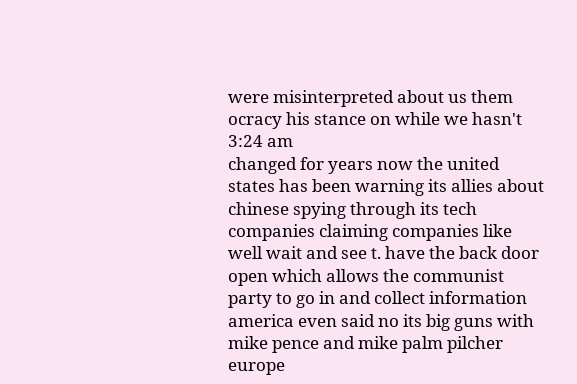were misinterpreted about us them ocracy his stance on while we hasn't
3:24 am
changed for years now the united states has been warning its allies about chinese spying through its tech companies claiming companies like well wait and see t. have the back door open which allows the communist party to go in and collect information america even said no its big guns with mike pence and mike palm pilcher europe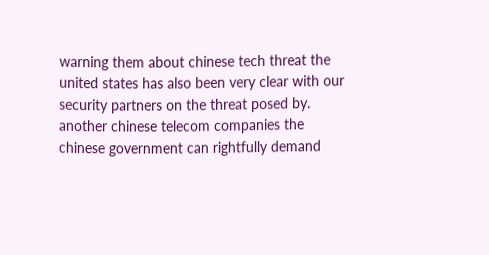warning them about chinese tech threat the united states has also been very clear with our security partners on the threat posed by. another chinese telecom companies the chinese government can rightfully demand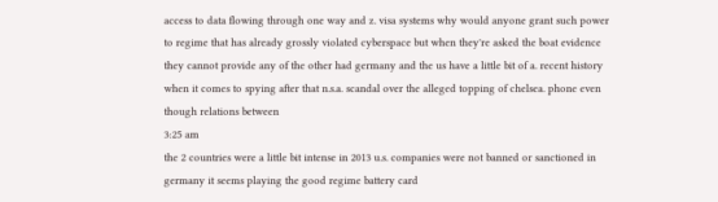access to data flowing through one way and z. visa systems why would anyone grant such power to regime that has already grossly violated cyberspace but when they're asked the boat evidence they cannot provide any of the other had germany and the us have a little bit of a. recent history when it comes to spying after that n.s.a. scandal over the alleged topping of chelsea. phone even though relations between
3:25 am
the 2 countries were a little bit intense in 2013 u.s. companies were not banned or sanctioned in germany it seems playing the good regime battery card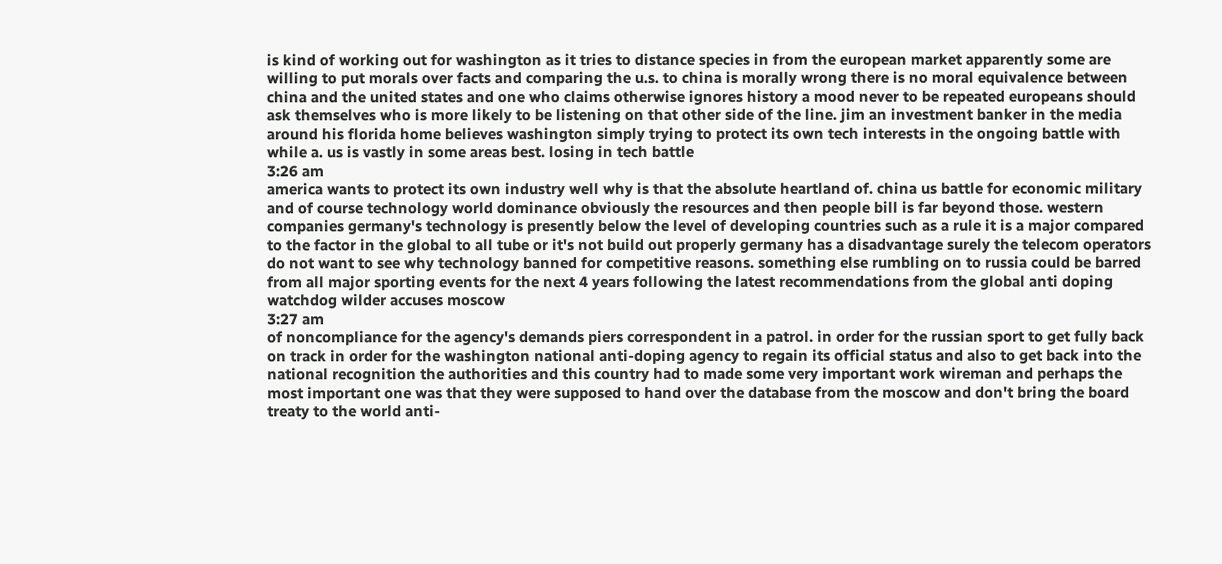is kind of working out for washington as it tries to distance species in from the european market apparently some are willing to put morals over facts and comparing the u.s. to china is morally wrong there is no moral equivalence between china and the united states and one who claims otherwise ignores history a mood never to be repeated europeans should ask themselves who is more likely to be listening on that other side of the line. jim an investment banker in the media around his florida home believes washington simply trying to protect its own tech interests in the ongoing battle with while a. us is vastly in some areas best. losing in tech battle
3:26 am
america wants to protect its own industry well why is that the absolute heartland of. china us battle for economic military and of course technology world dominance obviously the resources and then people bill is far beyond those. western companies germany's technology is presently below the level of developing countries such as a rule it is a major compared to the factor in the global to all tube or it's not build out properly germany has a disadvantage surely the telecom operators do not want to see why technology banned for competitive reasons. something else rumbling on to russia could be barred from all major sporting events for the next 4 years following the latest recommendations from the global anti doping watchdog wilder accuses moscow
3:27 am
of noncompliance for the agency's demands piers correspondent in a patrol. in order for the russian sport to get fully back on track in order for the washington national anti-doping agency to regain its official status and also to get back into the national recognition the authorities and this country had to made some very important work wireman and perhaps the most important one was that they were supposed to hand over the database from the moscow and don't bring the board treaty to the world anti-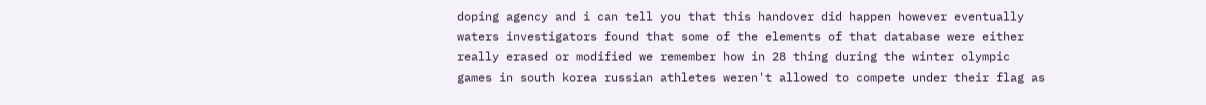doping agency and i can tell you that this handover did happen however eventually waters investigators found that some of the elements of that database were either really erased or modified we remember how in 28 thing during the winter olympic games in south korea russian athletes weren't allowed to compete under their flag as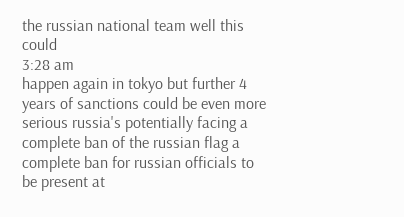the russian national team well this could
3:28 am
happen again in tokyo but further 4 years of sanctions could be even more serious russia's potentially facing a complete ban of the russian flag a complete ban for russian officials to be present at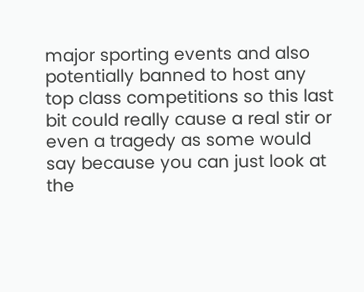major sporting events and also potentially banned to host any top class competitions so this last bit could really cause a real stir or even a tragedy as some would say because you can just look at the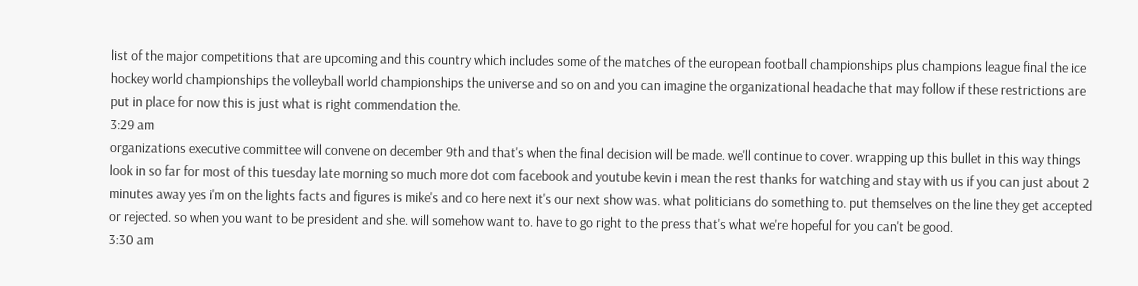list of the major competitions that are upcoming and this country which includes some of the matches of the european football championships plus champions league final the ice hockey world championships the volleyball world championships the universe and so on and you can imagine the organizational headache that may follow if these restrictions are put in place for now this is just what is right commendation the.
3:29 am
organizations executive committee will convene on december 9th and that's when the final decision will be made. we'll continue to cover. wrapping up this bullet in this way things look in so far for most of this tuesday late morning so much more dot com facebook and youtube kevin i mean the rest thanks for watching and stay with us if you can just about 2 minutes away yes i'm on the lights facts and figures is mike's and co here next it's our next show was. what politicians do something to. put themselves on the line they get accepted or rejected. so when you want to be president and she. will somehow want to. have to go right to the press that's what we're hopeful for you can't be good.
3:30 am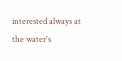interested always at the water's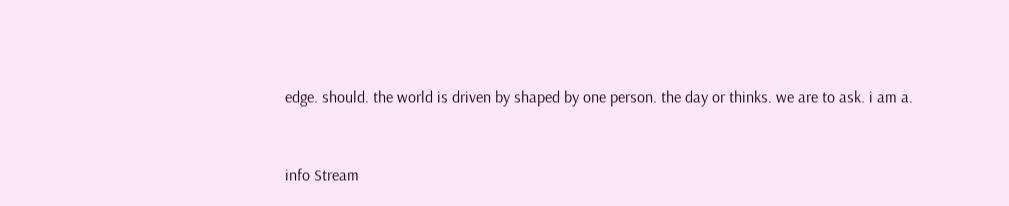edge. should. the world is driven by shaped by one person. the day or thinks. we are to ask. i am a.


info Stream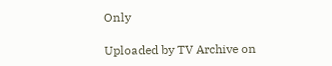Only

Uploaded by TV Archive on